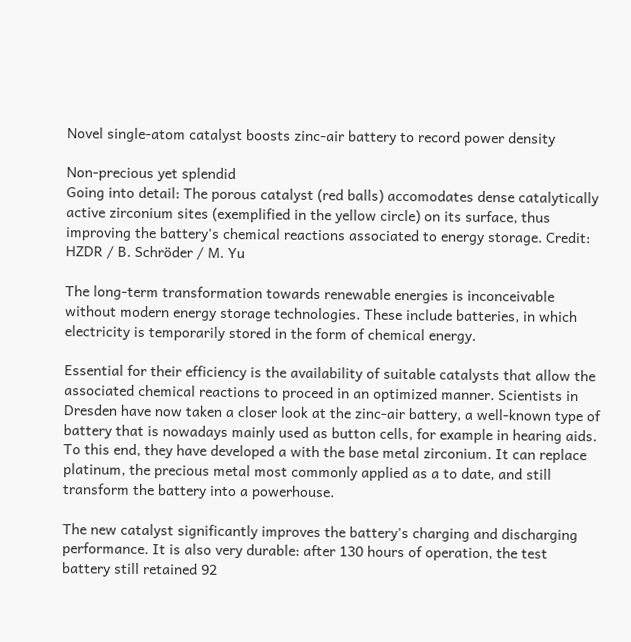Novel single-atom catalyst boosts zinc-air battery to record power density

Non-precious yet splendid
Going into detail: The porous catalyst (red balls) accomodates dense catalytically active zirconium sites (exemplified in the yellow circle) on its surface, thus improving the battery's chemical reactions associated to energy storage. Credit: HZDR / B. Schröder / M. Yu

The long-term transformation towards renewable energies is inconceivable without modern energy storage technologies. These include batteries, in which electricity is temporarily stored in the form of chemical energy.

Essential for their efficiency is the availability of suitable catalysts that allow the associated chemical reactions to proceed in an optimized manner. Scientists in Dresden have now taken a closer look at the zinc-air battery, a well-known type of battery that is nowadays mainly used as button cells, for example in hearing aids. To this end, they have developed a with the base metal zirconium. It can replace platinum, the precious metal most commonly applied as a to date, and still transform the battery into a powerhouse.

The new catalyst significantly improves the battery's charging and discharging performance. It is also very durable: after 130 hours of operation, the test battery still retained 92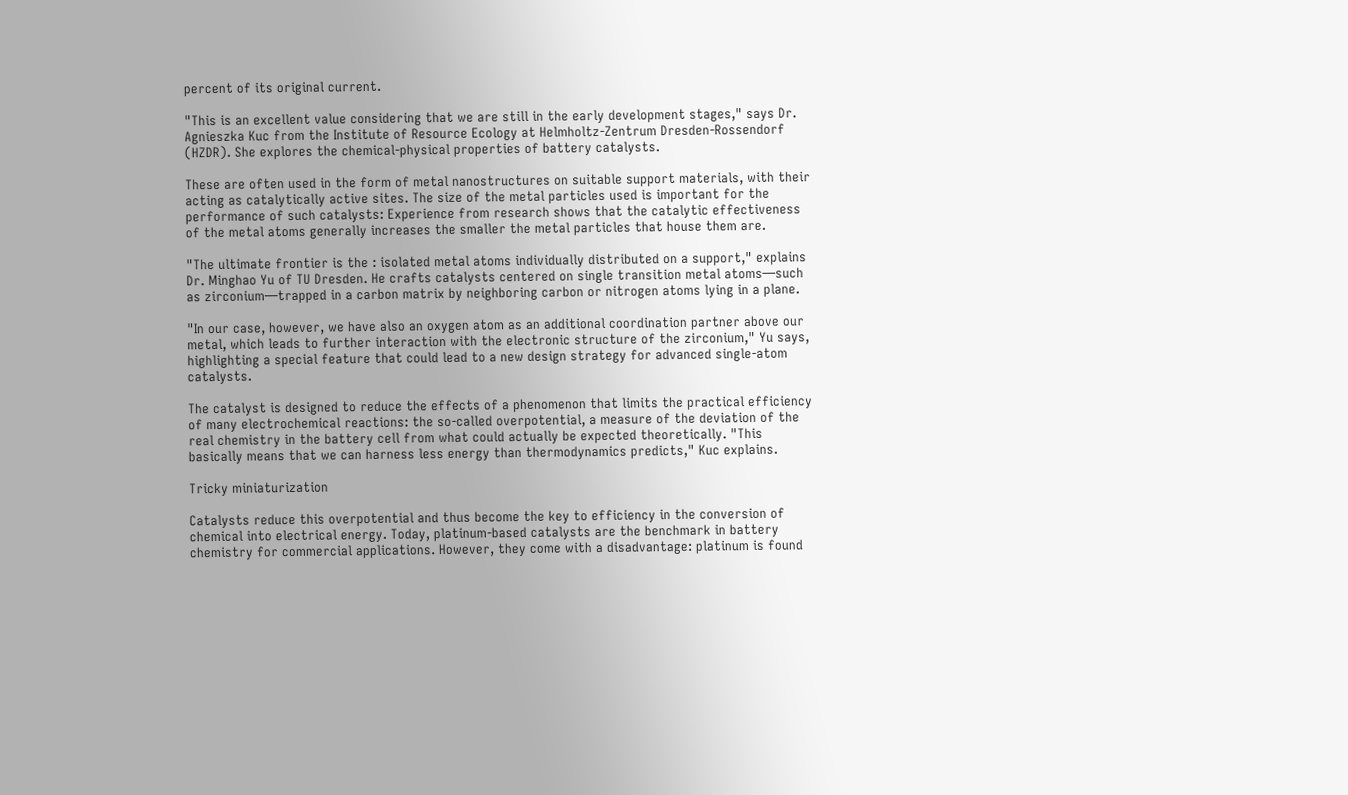percent of its original current.

"This is an excellent value considering that we are still in the early development stages," says Dr. Agnieszka Kuc from the Institute of Resource Ecology at Helmholtz-Zentrum Dresden-Rossendorf (HZDR). She explores the chemical-physical properties of battery catalysts.

These are often used in the form of metal nanostructures on suitable support materials, with their acting as catalytically active sites. The size of the metal particles used is important for the performance of such catalysts: Experience from research shows that the catalytic effectiveness of the metal atoms generally increases the smaller the metal particles that house them are.

"The ultimate frontier is the : isolated metal atoms individually distributed on a support," explains Dr. Minghao Yu of TU Dresden. He crafts catalysts centered on single transition metal atoms—such as zirconium—trapped in a carbon matrix by neighboring carbon or nitrogen atoms lying in a plane.

"In our case, however, we have also an oxygen atom as an additional coordination partner above our metal, which leads to further interaction with the electronic structure of the zirconium," Yu says, highlighting a special feature that could lead to a new design strategy for advanced single-atom catalysts.

The catalyst is designed to reduce the effects of a phenomenon that limits the practical efficiency of many electrochemical reactions: the so-called overpotential, a measure of the deviation of the real chemistry in the battery cell from what could actually be expected theoretically. "This basically means that we can harness less energy than thermodynamics predicts," Kuc explains.

Tricky miniaturization

Catalysts reduce this overpotential and thus become the key to efficiency in the conversion of chemical into electrical energy. Today, platinum-based catalysts are the benchmark in battery chemistry for commercial applications. However, they come with a disadvantage: platinum is found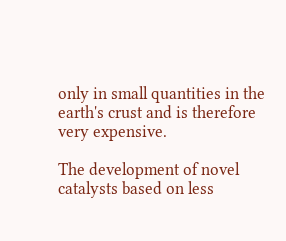only in small quantities in the earth's crust and is therefore very expensive.

The development of novel catalysts based on less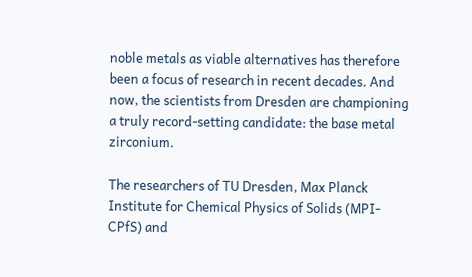noble metals as viable alternatives has therefore been a focus of research in recent decades. And now, the scientists from Dresden are championing a truly record-setting candidate: the base metal zirconium.

The researchers of TU Dresden, Max Planck Institute for Chemical Physics of Solids (MPI-CPfS) and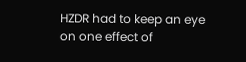HZDR had to keep an eye on one effect of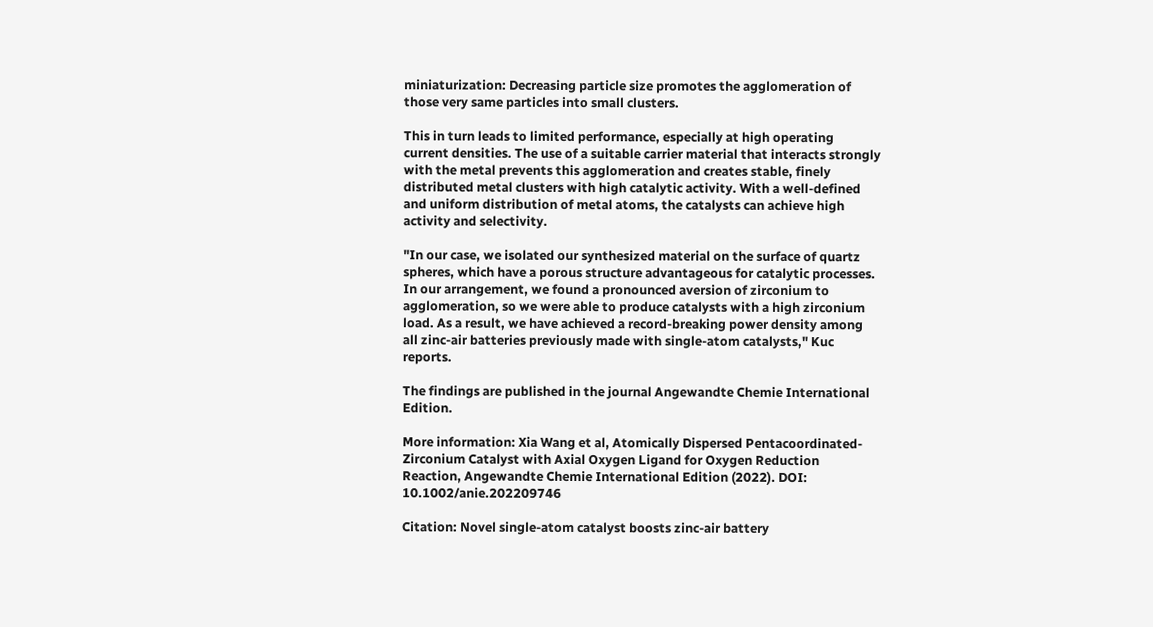miniaturization: Decreasing particle size promotes the agglomeration of those very same particles into small clusters.

This in turn leads to limited performance, especially at high operating current densities. The use of a suitable carrier material that interacts strongly with the metal prevents this agglomeration and creates stable, finely distributed metal clusters with high catalytic activity. With a well-defined and uniform distribution of metal atoms, the catalysts can achieve high activity and selectivity.

"In our case, we isolated our synthesized material on the surface of quartz spheres, which have a porous structure advantageous for catalytic processes. In our arrangement, we found a pronounced aversion of zirconium to agglomeration, so we were able to produce catalysts with a high zirconium load. As a result, we have achieved a record-breaking power density among all zinc-air batteries previously made with single-atom catalysts," Kuc reports.

The findings are published in the journal Angewandte Chemie International Edition.

More information: Xia Wang et al, Atomically Dispersed Pentacoordinated‐Zirconium Catalyst with Axial Oxygen Ligand for Oxygen Reduction Reaction, Angewandte Chemie International Edition (2022). DOI: 10.1002/anie.202209746

Citation: Novel single-atom catalyst boosts zinc-air battery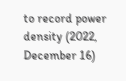to record power density (2022, December 16)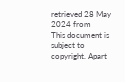retrieved 28 May 2024 from
This document is subject to copyright. Apart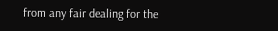from any fair dealing for the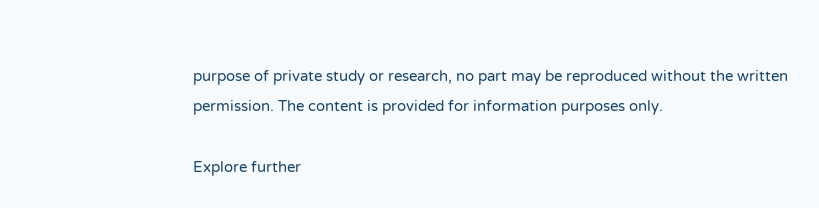purpose of private study or research, no part may be reproduced without the written permission. The content is provided for information purposes only.

Explore further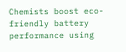Chemists boost eco-friendly battery performance using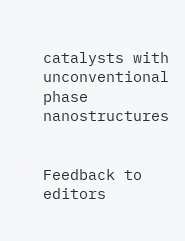catalysts with unconventional phase nanostructures


Feedback to editors